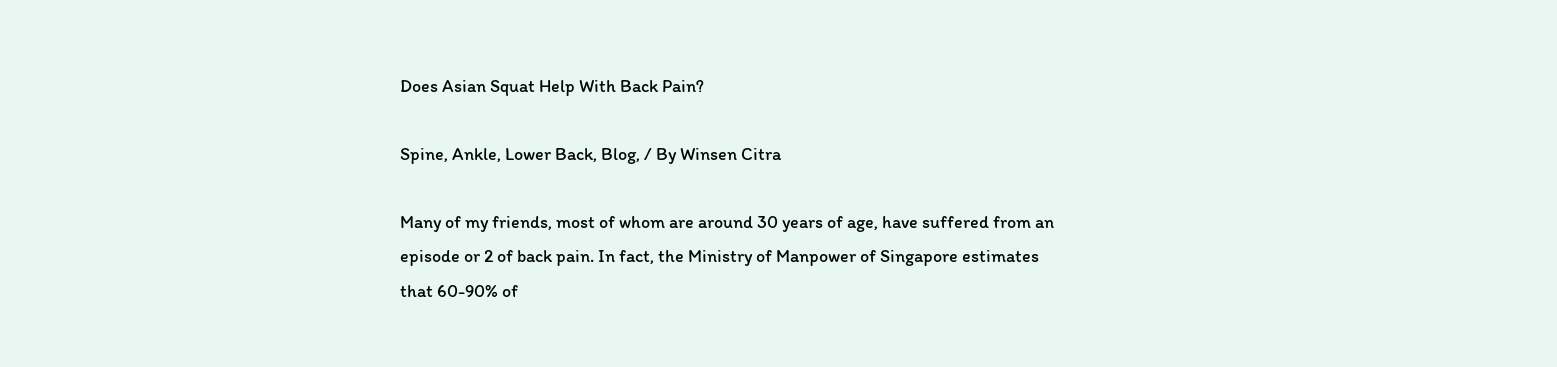Does Asian Squat Help With Back Pain?

Spine, Ankle, Lower Back, Blog, / By Winsen Citra

Many of my friends, most of whom are around 30 years of age, have suffered from an episode or 2 of back pain. In fact, the Ministry of Manpower of Singapore estimates that 60-90% of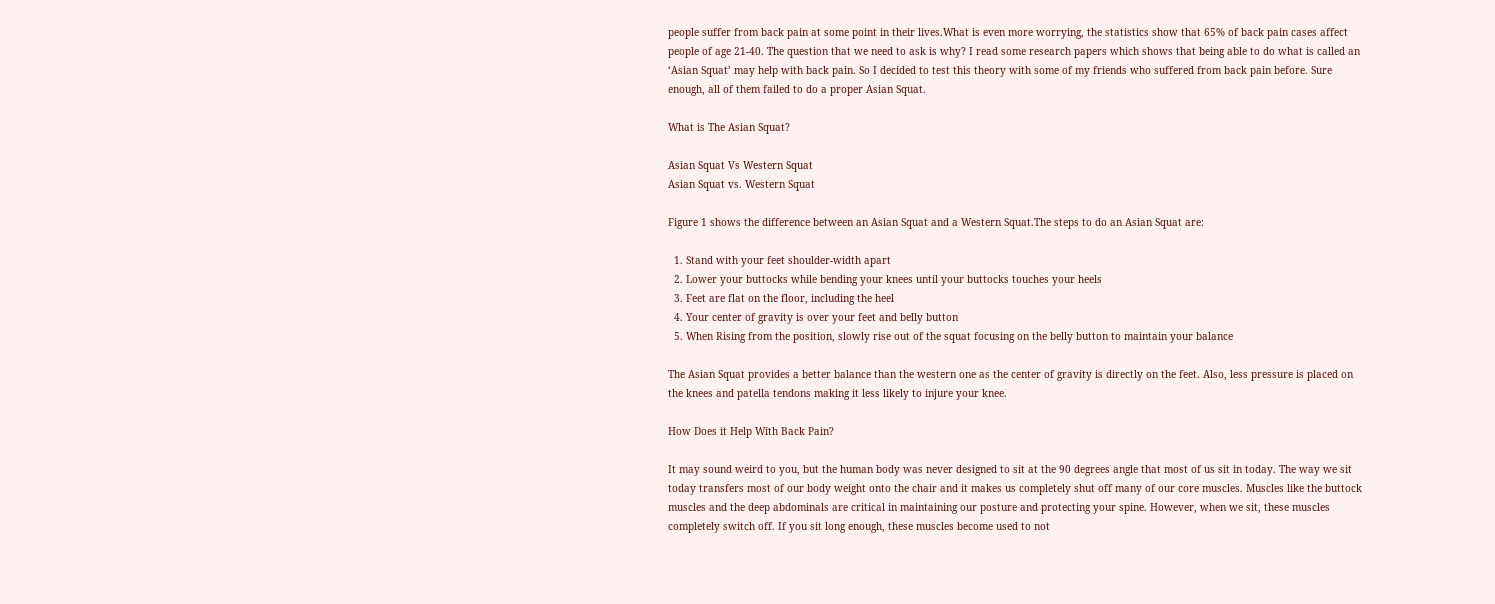people suffer from back pain at some point in their lives.What is even more worrying, the statistics show that 65% of back pain cases affect people of age 21-40. The question that we need to ask is why? I read some research papers which shows that being able to do what is called an ‘Asian Squat’ may help with back pain. So I decided to test this theory with some of my friends who suffered from back pain before. Sure enough, all of them failed to do a proper Asian Squat.

What is The Asian Squat?

Asian Squat Vs Western Squat
Asian Squat vs. Western Squat

Figure 1 shows the difference between an Asian Squat and a Western Squat.The steps to do an Asian Squat are:

  1. Stand with your feet shoulder-width apart
  2. Lower your buttocks while bending your knees until your buttocks touches your heels
  3. Feet are flat on the floor, including the heel
  4. Your center of gravity is over your feet and belly button
  5. When Rising from the position, slowly rise out of the squat focusing on the belly button to maintain your balance

The Asian Squat provides a better balance than the western one as the center of gravity is directly on the feet. Also, less pressure is placed on the knees and patella tendons making it less likely to injure your knee.

How Does it Help With Back Pain?

It may sound weird to you, but the human body was never designed to sit at the 90 degrees angle that most of us sit in today. The way we sit today transfers most of our body weight onto the chair and it makes us completely shut off many of our core muscles. Muscles like the buttock muscles and the deep abdominals are critical in maintaining our posture and protecting your spine. However, when we sit, these muscles completely switch off. If you sit long enough, these muscles become used to not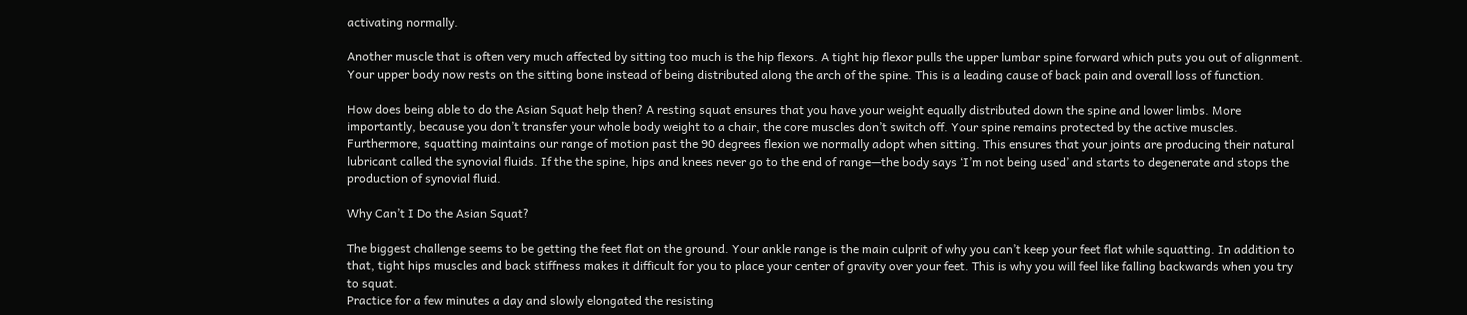activating normally.

Another muscle that is often very much affected by sitting too much is the hip flexors. A tight hip flexor pulls the upper lumbar spine forward which puts you out of alignment. Your upper body now rests on the sitting bone instead of being distributed along the arch of the spine. This is a leading cause of back pain and overall loss of function.

How does being able to do the Asian Squat help then? A resting squat ensures that you have your weight equally distributed down the spine and lower limbs. More importantly, because you don’t transfer your whole body weight to a chair, the core muscles don’t switch off. Your spine remains protected by the active muscles. Furthermore, squatting maintains our range of motion past the 90 degrees flexion we normally adopt when sitting. This ensures that your joints are producing their natural lubricant called the synovial fluids. If the the spine, hips and knees never go to the end of range—the body says ‘I’m not being used’ and starts to degenerate and stops the production of synovial fluid.

Why Can’t I Do the Asian Squat?

The biggest challenge seems to be getting the feet flat on the ground. Your ankle range is the main culprit of why you can’t keep your feet flat while squatting. In addition to that, tight hips muscles and back stiffness makes it difficult for you to place your center of gravity over your feet. This is why you will feel like falling backwards when you try to squat.
Practice for a few minutes a day and slowly elongated the resisting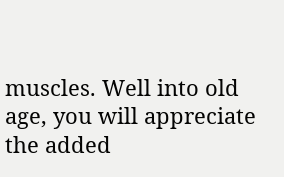muscles. Well into old age, you will appreciate the added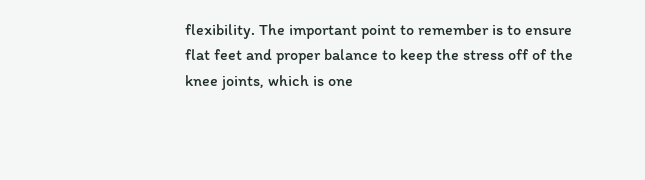flexibility. The important point to remember is to ensure flat feet and proper balance to keep the stress off of the knee joints, which is one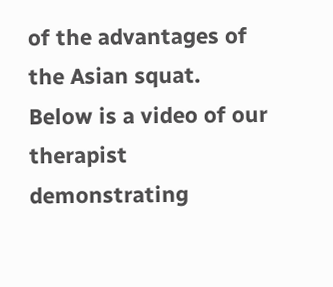of the advantages of the Asian squat.
Below is a video of our therapist demonstrating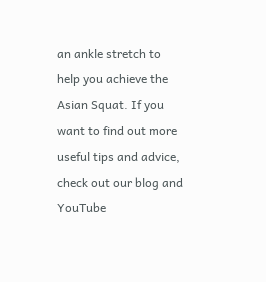an ankle stretch to help you achieve the Asian Squat. If you want to find out more useful tips and advice, check out our blog and YouTube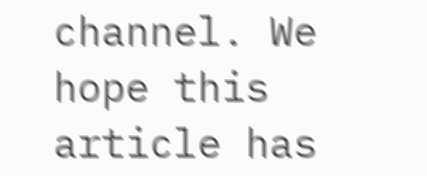channel. We hope this article has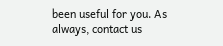been useful for you. As always, contact us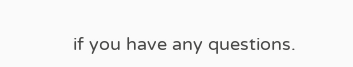if you have any questions.